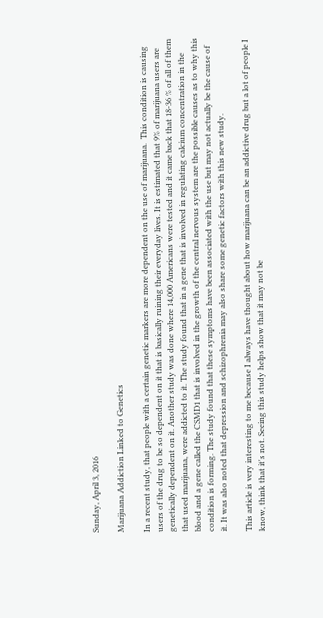Sunday, April 3, 2016

Marijuana Addiction Linked to Genetics

In a recent study, that people with a certain genetic markers are more dependent on the use of marijuana.  This condition is causing users of the drug to be so dependent on it that is basically ruining their everyday lives. It is estimated that 9% of marijuana users are genetically dependent on it. Another study was done where 14,000 Americans were tested and it came back that 18-36 % of all of them that used marijuana, were addicted to it. The study found that in a gene that is involved in regulating calcium concentration in the blood and a gene called the CSMD1 that is involved in the growth of the central nervous system are the possible causes as to why this condition is forming. The study found that these symptoms have been associated with the use but may not actually be the cause of it. It was also noted that depression and schizophrenia may also share some genetic factors with this new study.

This article is very interesting to me because I always have thought about how marijuana can be an addictive drug but a lot of people I know, think that it's not. Seeing this study helps show that it may not be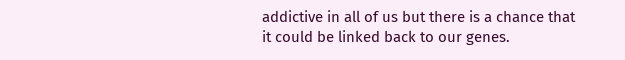addictive in all of us but there is a chance that it could be linked back to our genes.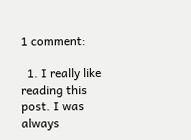1 comment:

  1. I really like reading this post. I was always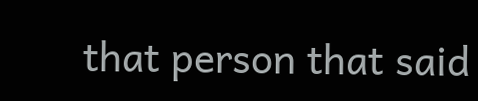that person that said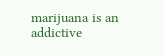marijuana is an addictive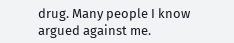drug. Many people I know argued against me.